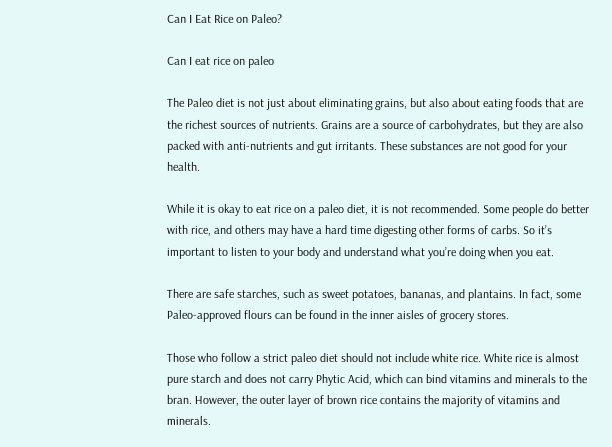Can I Eat Rice on Paleo?

Can I eat rice on paleo

The Paleo diet is not just about eliminating grains, but also about eating foods that are the richest sources of nutrients. Grains are a source of carbohydrates, but they are also packed with anti-nutrients and gut irritants. These substances are not good for your health.

While it is okay to eat rice on a paleo diet, it is not recommended. Some people do better with rice, and others may have a hard time digesting other forms of carbs. So it’s important to listen to your body and understand what you’re doing when you eat.

There are safe starches, such as sweet potatoes, bananas, and plantains. In fact, some Paleo-approved flours can be found in the inner aisles of grocery stores.

Those who follow a strict paleo diet should not include white rice. White rice is almost pure starch and does not carry Phytic Acid, which can bind vitamins and minerals to the bran. However, the outer layer of brown rice contains the majority of vitamins and minerals.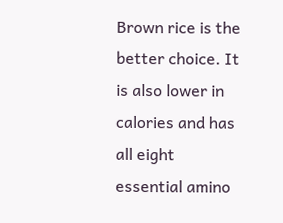Brown rice is the better choice. It is also lower in calories and has all eight essential amino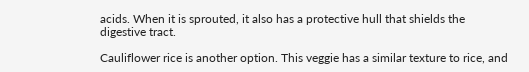acids. When it is sprouted, it also has a protective hull that shields the digestive tract.

Cauliflower rice is another option. This veggie has a similar texture to rice, and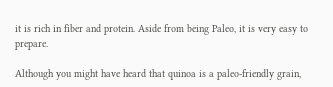it is rich in fiber and protein. Aside from being Paleo, it is very easy to prepare.

Although you might have heard that quinoa is a paleo-friendly grain,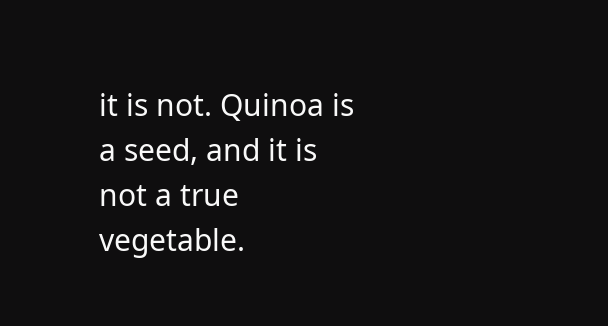it is not. Quinoa is a seed, and it is not a true vegetable.